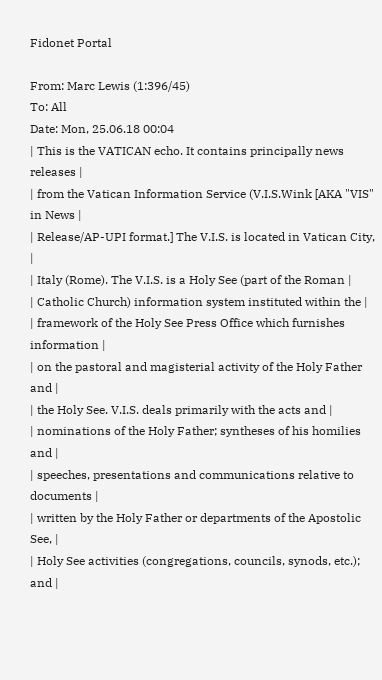Fidonet Portal

From: Marc Lewis (1:396/45)
To: All
Date: Mon, 25.06.18 00:04
| This is the VATICAN echo. It contains principally news releases |
| from the Vatican Information Service (V.I.S.Wink [AKA "VIS" in News |
| Release/AP-UPI format.] The V.I.S. is located in Vatican City, |
| Italy (Rome). The V.I.S. is a Holy See (part of the Roman |
| Catholic Church) information system instituted within the |
| framework of the Holy See Press Office which furnishes information |
| on the pastoral and magisterial activity of the Holy Father and |
| the Holy See. V.I.S. deals primarily with the acts and |
| nominations of the Holy Father; syntheses of his homilies and |
| speeches, presentations and communications relative to documents |
| written by the Holy Father or departments of the Apostolic See, |
| Holy See activities (congregations, councils, synods, etc.); and |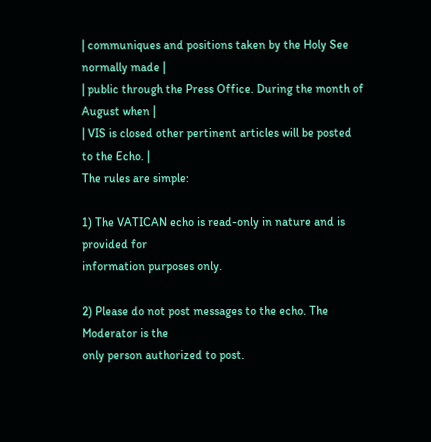| communiques and positions taken by the Holy See normally made |
| public through the Press Office. During the month of August when |
| VIS is closed other pertinent articles will be posted to the Echo. |
The rules are simple:

1) The VATICAN echo is read-only in nature and is provided for
information purposes only.

2) Please do not post messages to the echo. The Moderator is the
only person authorized to post.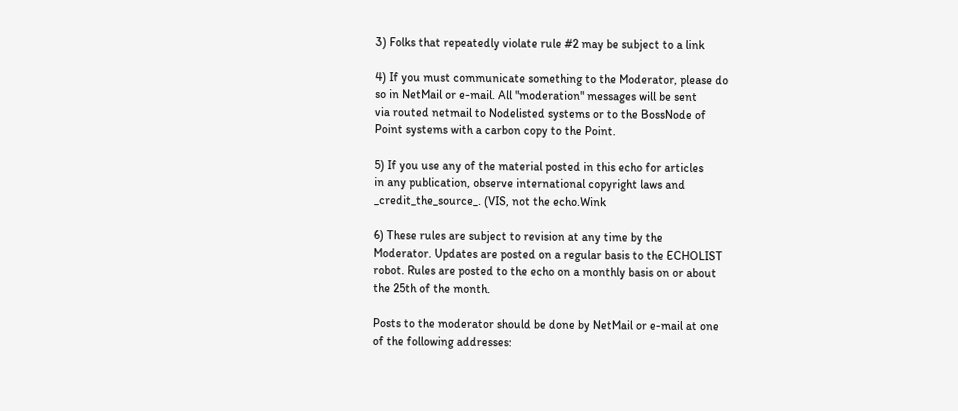3) Folks that repeatedly violate rule #2 may be subject to a link

4) If you must communicate something to the Moderator, please do
so in NetMail or e-mail. All "moderation" messages will be sent
via routed netmail to Nodelisted systems or to the BossNode of
Point systems with a carbon copy to the Point.

5) If you use any of the material posted in this echo for articles
in any publication, observe international copyright laws and
_credit_the_source_. (VIS, not the echo.Wink

6) These rules are subject to revision at any time by the
Moderator. Updates are posted on a regular basis to the ECHOLIST
robot. Rules are posted to the echo on a monthly basis on or about
the 25th of the month.

Posts to the moderator should be done by NetMail or e-mail at one
of the following addresses: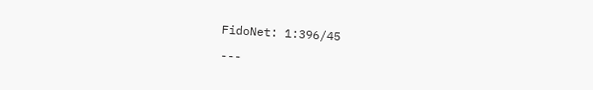FidoNet: 1:396/45

---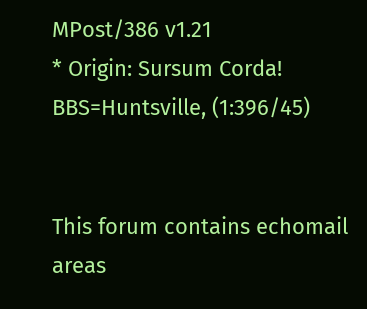MPost/386 v1.21
* Origin: Sursum Corda! BBS=Huntsville, (1:396/45)


This forum contains echomail areas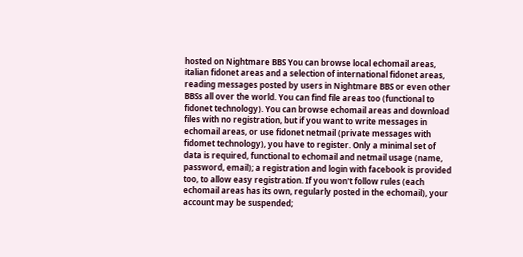hosted on Nightmare BBS You can browse local echomail areas, italian fidonet areas and a selection of international fidonet areas, reading messages posted by users in Nightmare BBS or even other BBSs all over the world. You can find file areas too (functional to fidonet technology). You can browse echomail areas and download files with no registration, but if you want to write messages in echomail areas, or use fidonet netmail (private messages with fidomet technology), you have to register. Only a minimal set of data is required, functional to echomail and netmail usage (name, password, email); a registration and login with facebook is provided too, to allow easy registration. If you won't follow rules (each echomail areas has its own, regularly posted in the echomail), your account may be suspended;